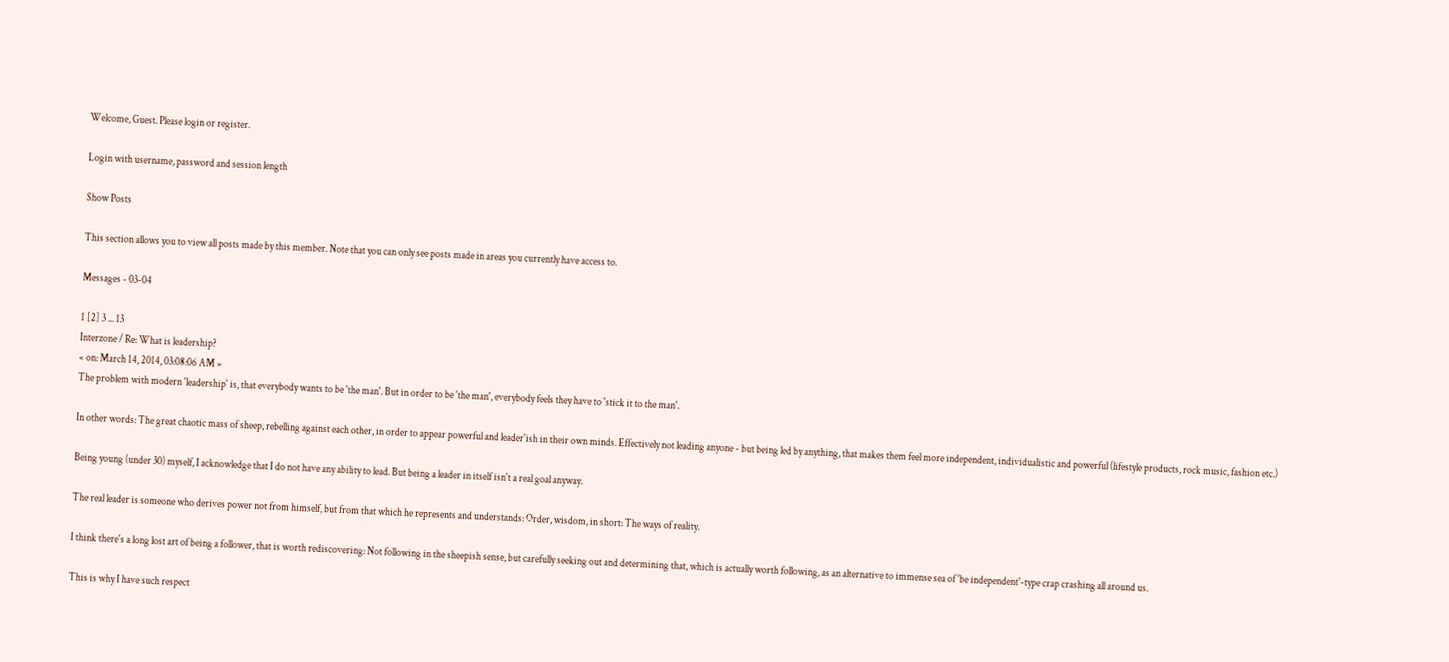Welcome, Guest. Please login or register.

Login with username, password and session length

Show Posts

This section allows you to view all posts made by this member. Note that you can only see posts made in areas you currently have access to.

Messages - 03-04

1 [2] 3 ... 13
Interzone / Re: What is leadership?
« on: March 14, 2014, 03:08:06 AM »
The problem with modern 'leadership' is, that everybody wants to be 'the man'. But in order to be 'the man', everybody feels they have to 'stick it to the man'.

In other words: The great chaotic mass of sheep, rebelling against each other, in order to appear powerful and leader'ish in their own minds. Effectively not leading anyone - but being led by anything, that makes them feel more independent, individualistic and powerful (lifestyle products, rock music, fashion etc.)

Being young (under 30) myself, I acknowledge that I do not have any ability to lead. But being a leader in itself isn't a real goal anyway.

The real leader is someone who derives power not from himself, but from that which he represents and understands: Order, wisdom, in short: The ways of reality.

I think there's a long lost art of being a follower, that is worth rediscovering: Not following in the sheepish sense, but carefully seeking out and determining that, which is actually worth following, as an alternative to immense sea of 'be independent'-type crap crashing all around us.

This is why I have such respect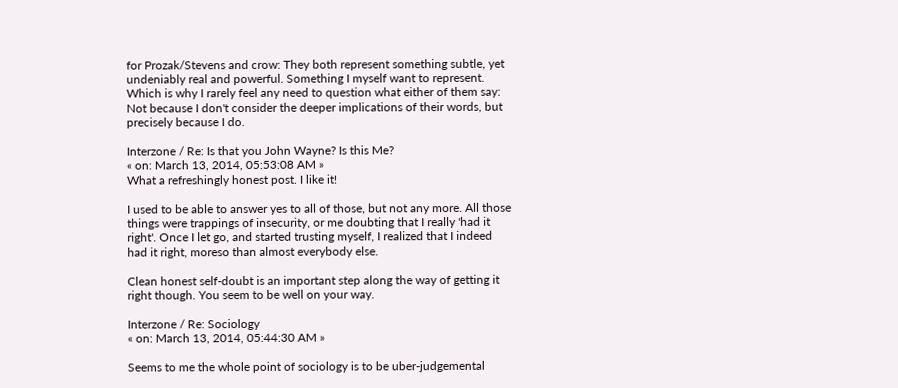for Prozak/Stevens and crow: They both represent something subtle, yet undeniably real and powerful. Something I myself want to represent. Which is why I rarely feel any need to question what either of them say: Not because I don't consider the deeper implications of their words, but precisely because I do.

Interzone / Re: Is that you John Wayne? Is this Me?
« on: March 13, 2014, 05:53:08 AM »
What a refreshingly honest post. I like it!

I used to be able to answer yes to all of those, but not any more. All those things were trappings of insecurity, or me doubting that I really 'had it right'. Once I let go, and started trusting myself, I realized that I indeed had it right, moreso than almost everybody else.

Clean honest self-doubt is an important step along the way of getting it right though. You seem to be well on your way.

Interzone / Re: Sociology
« on: March 13, 2014, 05:44:30 AM »

Seems to me the whole point of sociology is to be uber-judgemental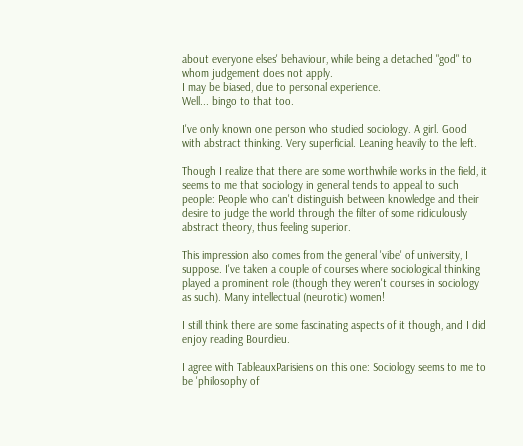about everyone elses' behaviour, while being a detached "god" to whom judgement does not apply.
I may be biased, due to personal experience.
Well... bingo to that too.

I've only known one person who studied sociology. A girl. Good with abstract thinking. Very superficial. Leaning heavily to the left.

Though I realize that there are some worthwhile works in the field, it seems to me that sociology in general tends to appeal to such people: People who can't distinguish between knowledge and their desire to judge the world through the filter of some ridiculously abstract theory, thus feeling superior.

This impression also comes from the general 'vibe' of university, I suppose. I've taken a couple of courses where sociological thinking played a prominent role (though they weren't courses in sociology as such). Many intellectual (neurotic) women!

I still think there are some fascinating aspects of it though, and I did enjoy reading Bourdieu.

I agree with TableauxParisiens on this one: Sociology seems to me to be 'philosophy of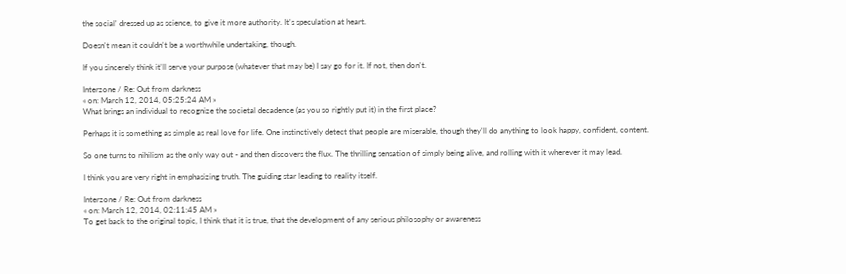the social' dressed up as science, to give it more authority. It's speculation at heart.

Doesn't mean it couldn't be a worthwhile undertaking, though.

If you sincerely think it'll serve your purpose (whatever that may be) I say go for it. If not, then don't.

Interzone / Re: Out from darkness
« on: March 12, 2014, 05:25:24 AM »
What brings an individual to recognize the societal decadence (as you so rightly put it) in the first place?

Perhaps it is something as simple as real love for life. One instinctively detect that people are miserable, though they'll do anything to look happy, confident, content.

So one turns to nihilism as the only way out - and then discovers the flux. The thrilling sensation of simply being alive, and rolling with it wherever it may lead.

I think you are very right in emphasizing truth. The guiding star leading to reality itself.

Interzone / Re: Out from darkness
« on: March 12, 2014, 02:11:45 AM »
To get back to the original topic, I think that it is true, that the development of any serious philosophy or awareness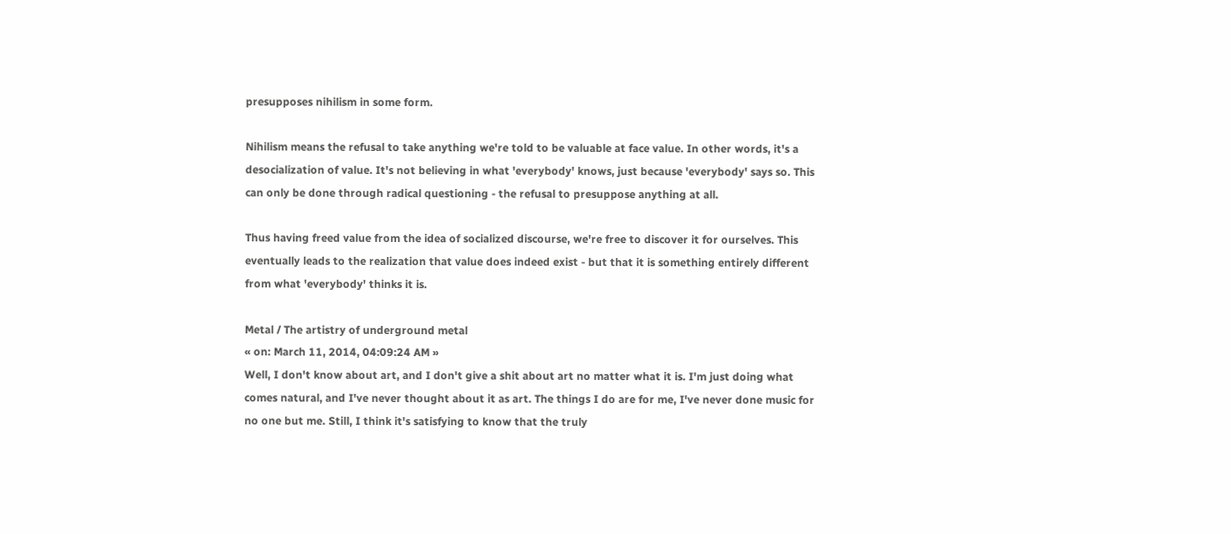presupposes nihilism in some form.

Nihilism means the refusal to take anything we're told to be valuable at face value. In other words, it's a desocialization of value. It's not believing in what 'everybody' knows, just because 'everybody' says so. This can only be done through radical questioning - the refusal to presuppose anything at all.

Thus having freed value from the idea of socialized discourse, we're free to discover it for ourselves. This eventually leads to the realization that value does indeed exist - but that it is something entirely different from what 'everybody' thinks it is.

Metal / The artistry of underground metal
« on: March 11, 2014, 04:09:24 AM »
Well, I don't know about art, and I don't give a shit about art no matter what it is. I'm just doing what comes natural, and I've never thought about it as art. The things I do are for me, I've never done music for no one but me. Still, I think it's satisfying to know that the truly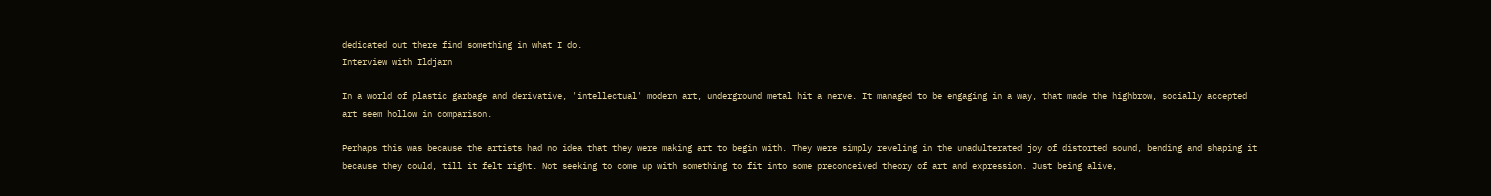dedicated out there find something in what I do.
Interview with Ildjarn

In a world of plastic garbage and derivative, 'intellectual' modern art, underground metal hit a nerve. It managed to be engaging in a way, that made the highbrow, socially accepted art seem hollow in comparison.

Perhaps this was because the artists had no idea that they were making art to begin with. They were simply reveling in the unadulterated joy of distorted sound, bending and shaping it because they could, till it felt right. Not seeking to come up with something to fit into some preconceived theory of art and expression. Just being alive,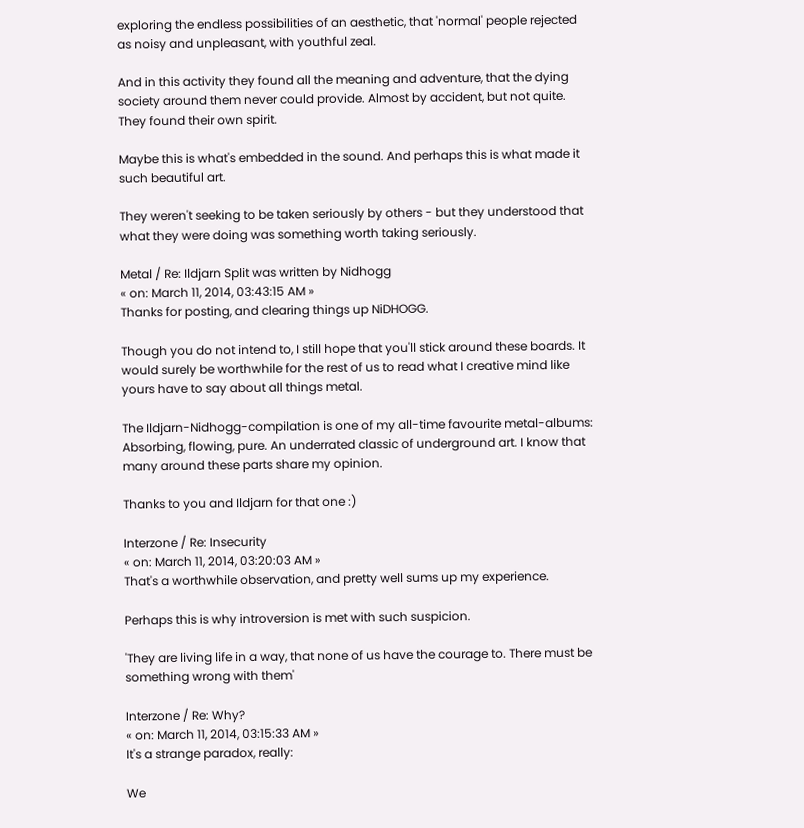exploring the endless possibilities of an aesthetic, that 'normal' people rejected as noisy and unpleasant, with youthful zeal.

And in this activity they found all the meaning and adventure, that the dying society around them never could provide. Almost by accident, but not quite. They found their own spirit.

Maybe this is what's embedded in the sound. And perhaps this is what made it such beautiful art.

They weren't seeking to be taken seriously by others - but they understood that what they were doing was something worth taking seriously.

Metal / Re: Ildjarn Split was written by Nidhogg
« on: March 11, 2014, 03:43:15 AM »
Thanks for posting, and clearing things up NiDHOGG.

Though you do not intend to, I still hope that you'll stick around these boards. It would surely be worthwhile for the rest of us to read what I creative mind like yours have to say about all things metal.

The Ildjarn-Nidhogg-compilation is one of my all-time favourite metal-albums: Absorbing, flowing, pure. An underrated classic of underground art. I know that many around these parts share my opinion.

Thanks to you and Ildjarn for that one :)

Interzone / Re: Insecurity
« on: March 11, 2014, 03:20:03 AM »
That's a worthwhile observation, and pretty well sums up my experience.

Perhaps this is why introversion is met with such suspicion.

'They are living life in a way, that none of us have the courage to. There must be something wrong with them'

Interzone / Re: Why?
« on: March 11, 2014, 03:15:33 AM »
It's a strange paradox, really:

We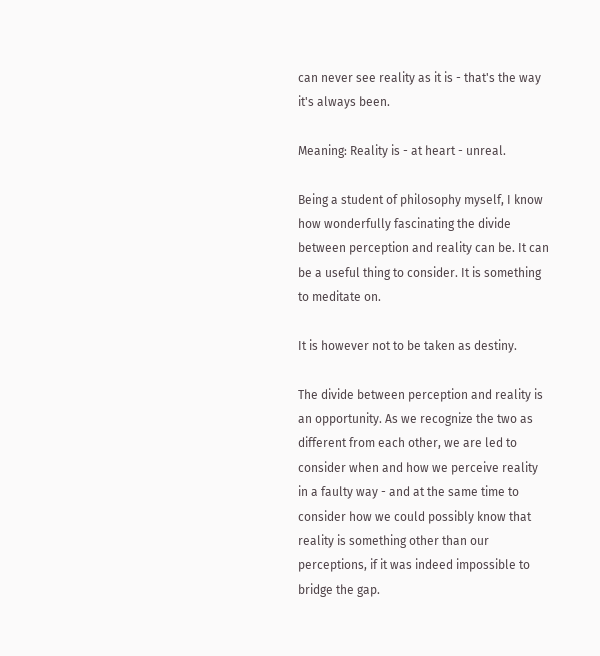can never see reality as it is - that's the way it's always been.

Meaning: Reality is - at heart - unreal.

Being a student of philosophy myself, I know how wonderfully fascinating the divide between perception and reality can be. It can be a useful thing to consider. It is something to meditate on.

It is however not to be taken as destiny.

The divide between perception and reality is an opportunity. As we recognize the two as different from each other, we are led to consider when and how we perceive reality in a faulty way - and at the same time to consider how we could possibly know that reality is something other than our perceptions, if it was indeed impossible to bridge the gap.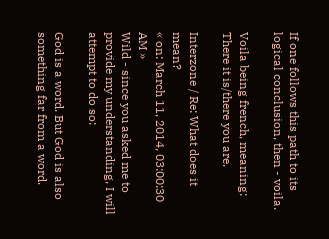If one follows this path to its logical conclusion, then - voila.

Voila being french, meaning: There it is/there you are.

Interzone / Re: What does it mean?
« on: March 11, 2014, 03:00:30 AM »
Wild - since you asked me to provide my understanding, I will attempt to do so:

God is a word. But God is also something far from a word.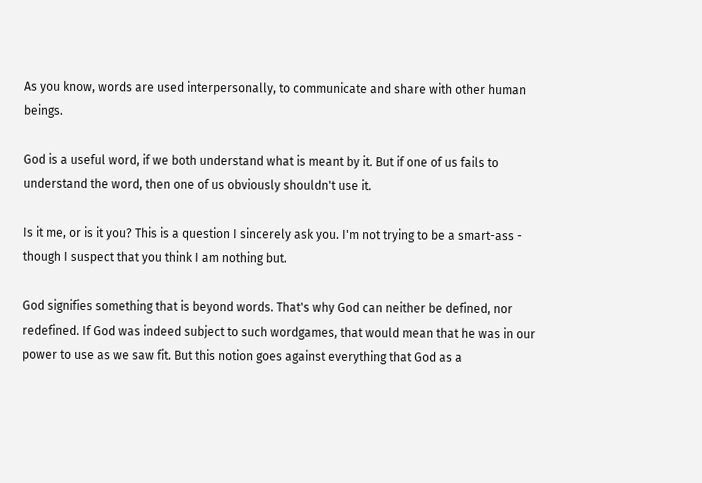As you know, words are used interpersonally, to communicate and share with other human beings.

God is a useful word, if we both understand what is meant by it. But if one of us fails to understand the word, then one of us obviously shouldn't use it.

Is it me, or is it you? This is a question I sincerely ask you. I'm not trying to be a smart-ass - though I suspect that you think I am nothing but.

God signifies something that is beyond words. That's why God can neither be defined, nor redefined. If God was indeed subject to such wordgames, that would mean that he was in our power to use as we saw fit. But this notion goes against everything that God as a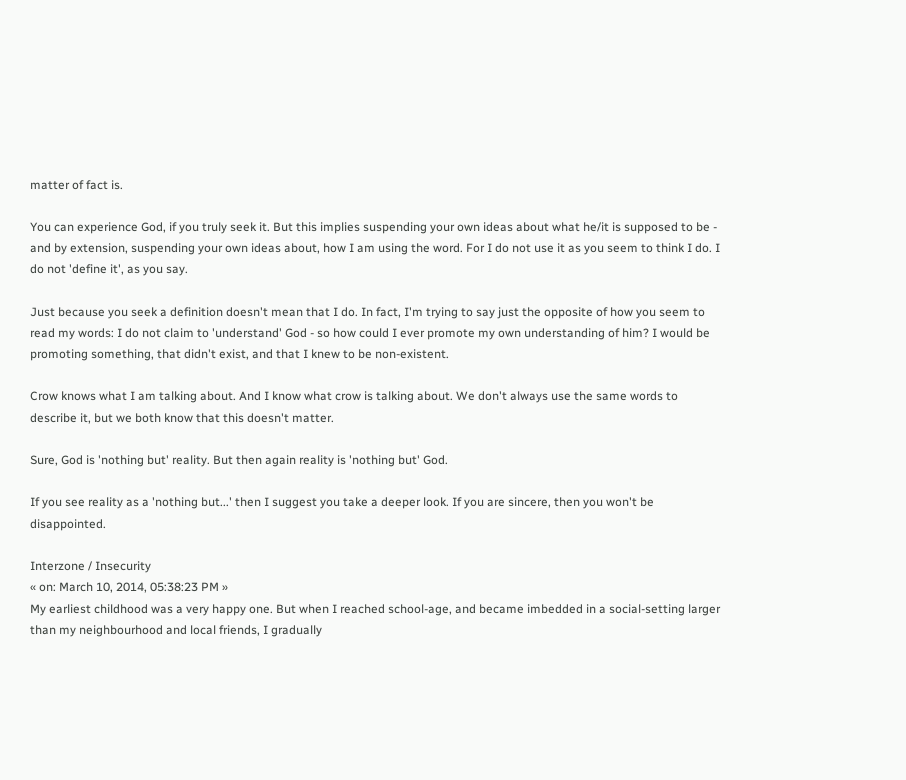matter of fact is.

You can experience God, if you truly seek it. But this implies suspending your own ideas about what he/it is supposed to be - and by extension, suspending your own ideas about, how I am using the word. For I do not use it as you seem to think I do. I do not 'define it', as you say.

Just because you seek a definition doesn't mean that I do. In fact, I'm trying to say just the opposite of how you seem to read my words: I do not claim to 'understand' God - so how could I ever promote my own understanding of him? I would be promoting something, that didn't exist, and that I knew to be non-existent.

Crow knows what I am talking about. And I know what crow is talking about. We don't always use the same words to describe it, but we both know that this doesn't matter.

Sure, God is 'nothing but' reality. But then again reality is 'nothing but' God.

If you see reality as a 'nothing but...' then I suggest you take a deeper look. If you are sincere, then you won't be disappointed.

Interzone / Insecurity
« on: March 10, 2014, 05:38:23 PM »
My earliest childhood was a very happy one. But when I reached school-age, and became imbedded in a social-setting larger than my neighbourhood and local friends, I gradually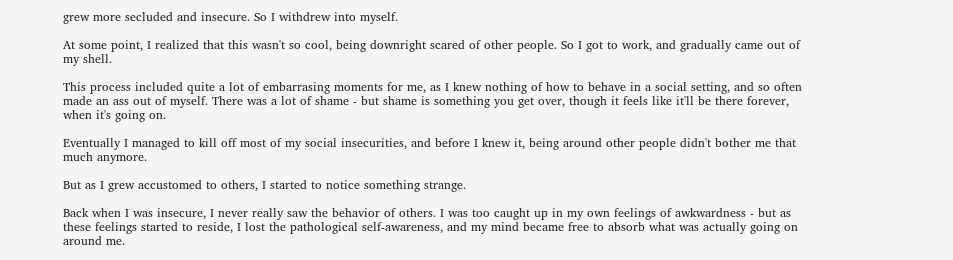grew more secluded and insecure. So I withdrew into myself.

At some point, I realized that this wasn't so cool, being downright scared of other people. So I got to work, and gradually came out of my shell.

This process included quite a lot of embarrasing moments for me, as I knew nothing of how to behave in a social setting, and so often made an ass out of myself. There was a lot of shame - but shame is something you get over, though it feels like it'll be there forever, when it's going on.

Eventually I managed to kill off most of my social insecurities, and before I knew it, being around other people didn't bother me that much anymore.

But as I grew accustomed to others, I started to notice something strange.

Back when I was insecure, I never really saw the behavior of others. I was too caught up in my own feelings of awkwardness - but as these feelings started to reside, I lost the pathological self-awareness, and my mind became free to absorb what was actually going on around me.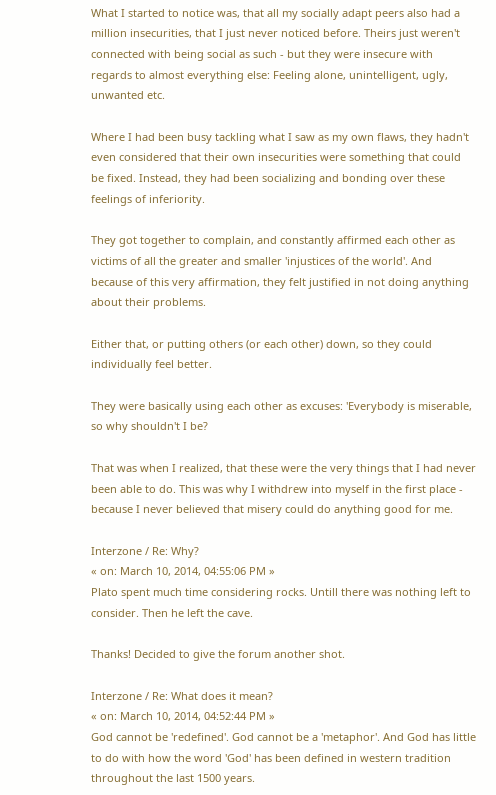What I started to notice was, that all my socially adapt peers also had a million insecurities, that I just never noticed before. Theirs just weren't connected with being social as such - but they were insecure with regards to almost everything else: Feeling alone, unintelligent, ugly, unwanted etc.

Where I had been busy tackling what I saw as my own flaws, they hadn't even considered that their own insecurities were something that could be fixed. Instead, they had been socializing and bonding over these feelings of inferiority.

They got together to complain, and constantly affirmed each other as victims of all the greater and smaller 'injustices of the world'. And because of this very affirmation, they felt justified in not doing anything about their problems.

Either that, or putting others (or each other) down, so they could individually feel better.

They were basically using each other as excuses: 'Everybody is miserable, so why shouldn't I be?

That was when I realized, that these were the very things that I had never been able to do. This was why I withdrew into myself in the first place - because I never believed that misery could do anything good for me.

Interzone / Re: Why?
« on: March 10, 2014, 04:55:06 PM »
Plato spent much time considering rocks. Untill there was nothing left to consider. Then he left the cave.

Thanks! Decided to give the forum another shot.

Interzone / Re: What does it mean?
« on: March 10, 2014, 04:52:44 PM »
God cannot be 'redefined'. God cannot be a 'metaphor'. And God has little to do with how the word 'God' has been defined in western tradition throughout the last 1500 years.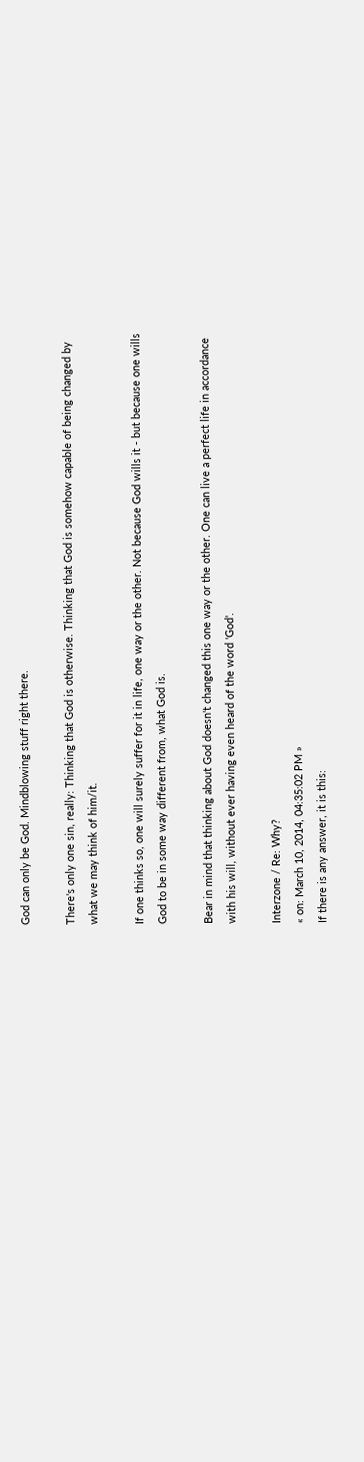God can only be God. Mindblowing stuff right there.

There's only one sin, really: Thinking that God is otherwise. Thinking that God is somehow capable of being changed by what we may think of him/it.

If one thinks so, one will surely suffer for it in life, one way or the other. Not because God wills it - but because one wills God to be in some way different from, what God is.

Bear in mind that thinking about God doesn't changed this one way or the other. One can live a perfect life in accordance with his will, without ever having even heard of the word 'God'.

Interzone / Re: Why?
« on: March 10, 2014, 04:35:02 PM »
If there is any answer, it is this: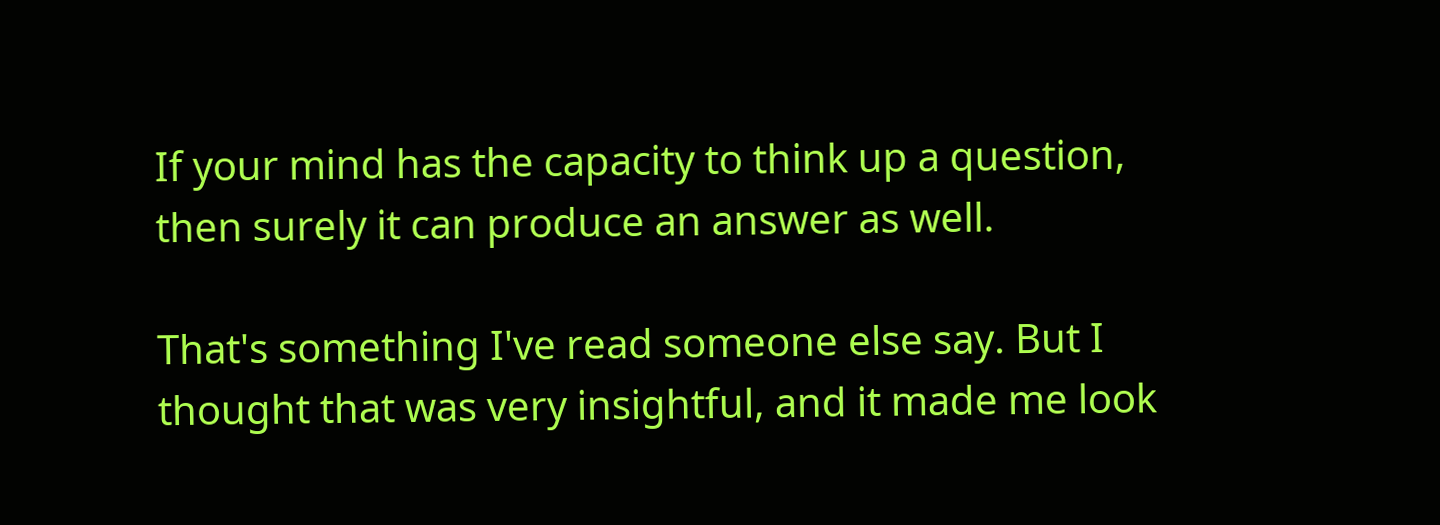If your mind has the capacity to think up a question, then surely it can produce an answer as well.

That's something I've read someone else say. But I thought that was very insightful, and it made me look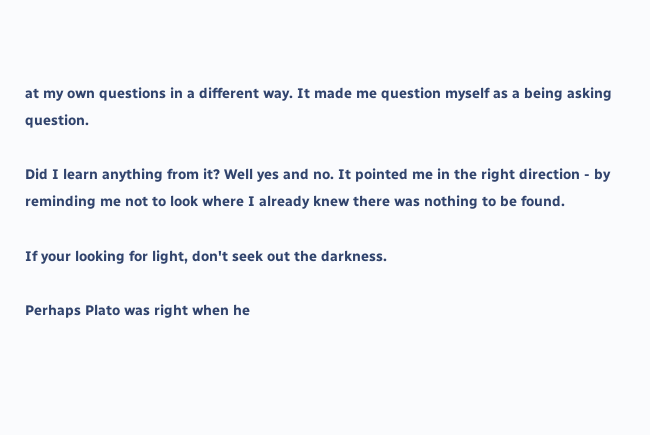at my own questions in a different way. It made me question myself as a being asking question.

Did I learn anything from it? Well yes and no. It pointed me in the right direction - by reminding me not to look where I already knew there was nothing to be found.

If your looking for light, don't seek out the darkness.

Perhaps Plato was right when he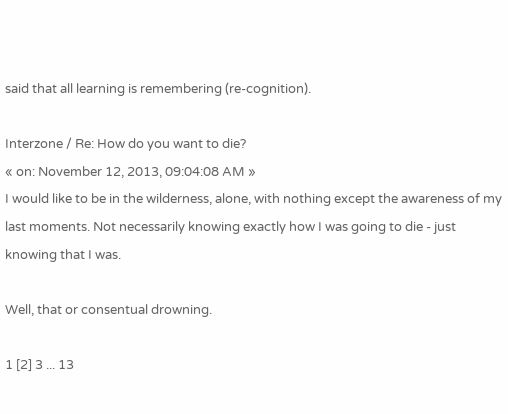said that all learning is remembering (re-cognition).

Interzone / Re: How do you want to die?
« on: November 12, 2013, 09:04:08 AM »
I would like to be in the wilderness, alone, with nothing except the awareness of my last moments. Not necessarily knowing exactly how I was going to die - just knowing that I was.

Well, that or consentual drowning.

1 [2] 3 ... 13